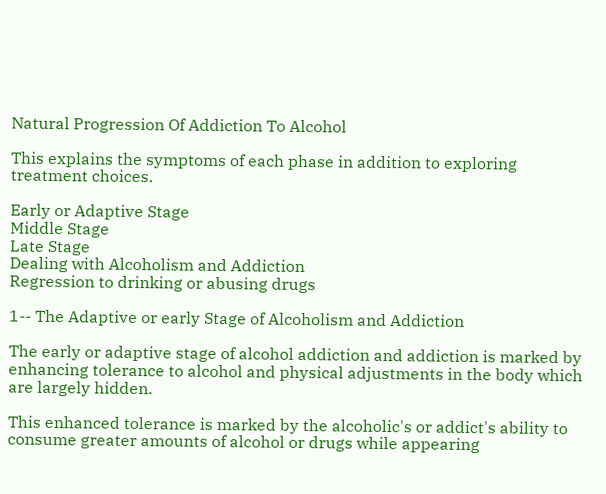Natural Progression Of Addiction To Alcohol

This explains the symptoms of each phase in addition to exploring treatment choices.

Early or Adaptive Stage
Middle Stage
Late Stage
Dealing with Alcoholism and Addiction
Regression to drinking or abusing drugs

1-- The Adaptive or early Stage of Alcoholism and Addiction

The early or adaptive stage of alcohol addiction and addiction is marked by enhancing tolerance to alcohol and physical adjustments in the body which are largely hidden.

This enhanced tolerance is marked by the alcoholic's or addict's ability to consume greater amounts of alcohol or drugs while appearing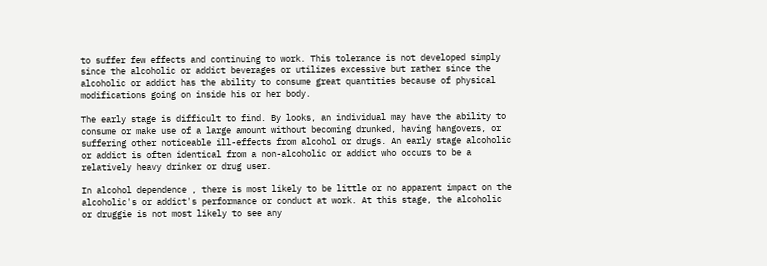to suffer few effects and continuing to work. This tolerance is not developed simply since the alcoholic or addict beverages or utilizes excessive but rather since the alcoholic or addict has the ability to consume great quantities because of physical modifications going on inside his or her body.

The early stage is difficult to find. By looks, an individual may have the ability to consume or make use of a large amount without becoming drunked, having hangovers, or suffering other noticeable ill-effects from alcohol or drugs. An early stage alcoholic or addict is often identical from a non-alcoholic or addict who occurs to be a relatively heavy drinker or drug user.

In alcohol dependence , there is most likely to be little or no apparent impact on the alcoholic's or addict's performance or conduct at work. At this stage, the alcoholic or druggie is not most likely to see any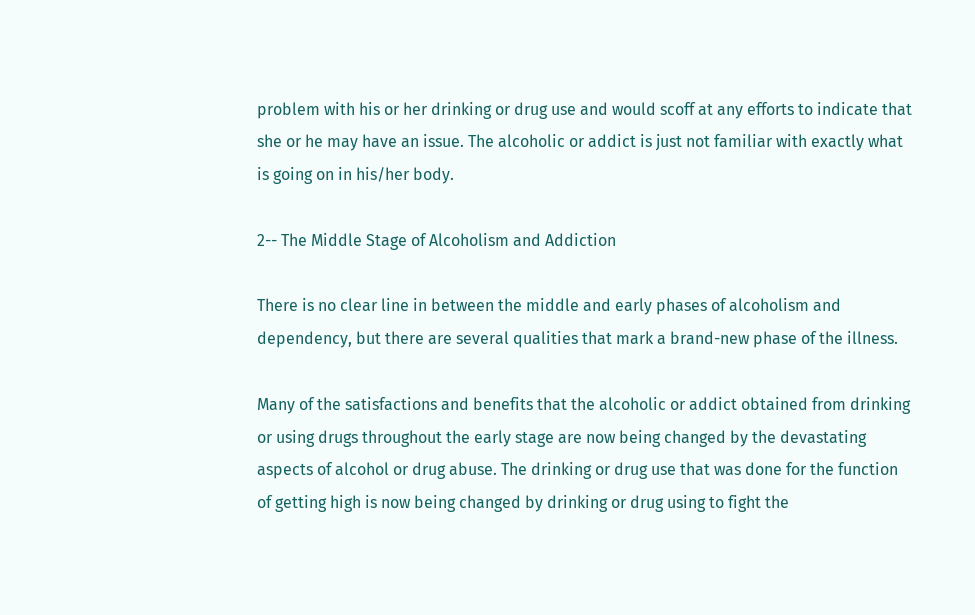problem with his or her drinking or drug use and would scoff at any efforts to indicate that she or he may have an issue. The alcoholic or addict is just not familiar with exactly what is going on in his/her body.

2-- The Middle Stage of Alcoholism and Addiction

There is no clear line in between the middle and early phases of alcoholism and dependency, but there are several qualities that mark a brand-new phase of the illness.

Many of the satisfactions and benefits that the alcoholic or addict obtained from drinking or using drugs throughout the early stage are now being changed by the devastating aspects of alcohol or drug abuse. The drinking or drug use that was done for the function of getting high is now being changed by drinking or drug using to fight the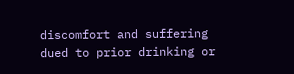discomfort and suffering dued to prior drinking or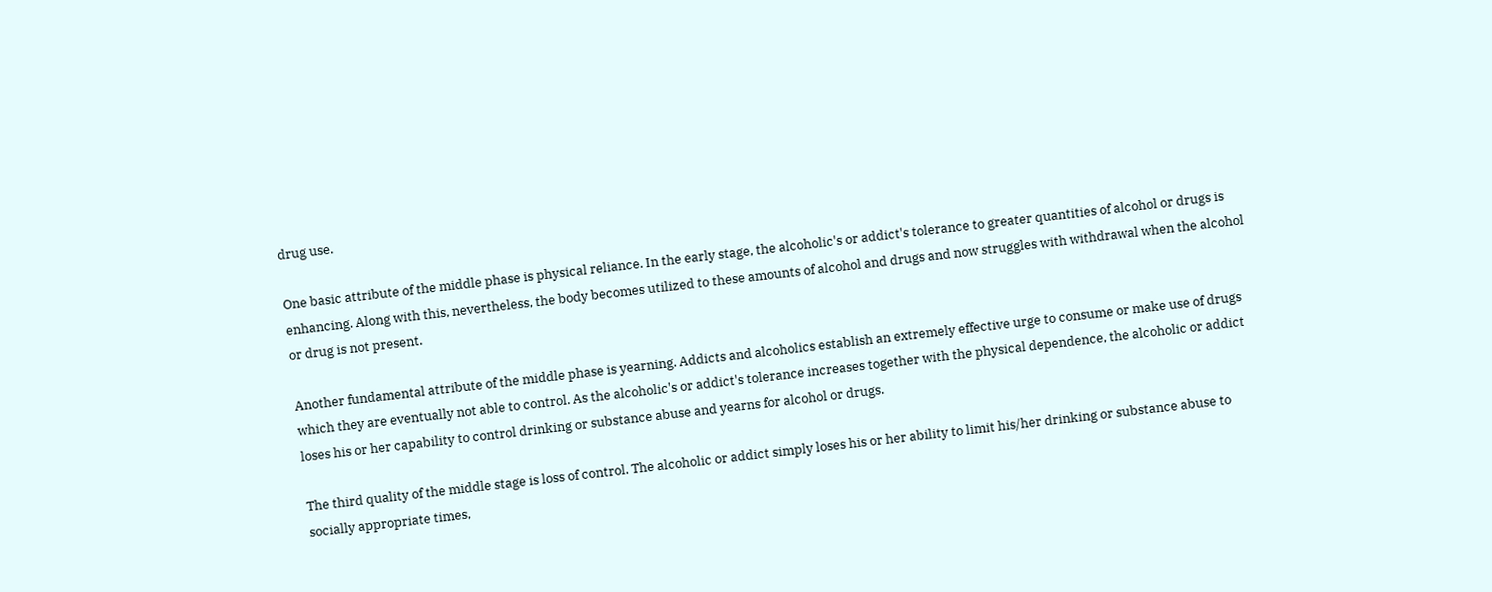drug use.

One basic attribute of the middle phase is physical reliance. In the early stage, the alcoholic's or addict's tolerance to greater quantities of alcohol or drugs is enhancing. Along with this, nevertheless, the body becomes utilized to these amounts of alcohol and drugs and now struggles with withdrawal when the alcohol or drug is not present.

Another fundamental attribute of the middle phase is yearning. Addicts and alcoholics establish an extremely effective urge to consume or make use of drugs which they are eventually not able to control. As the alcoholic's or addict's tolerance increases together with the physical dependence, the alcoholic or addict loses his or her capability to control drinking or substance abuse and yearns for alcohol or drugs.

The third quality of the middle stage is loss of control. The alcoholic or addict simply loses his or her ability to limit his/her drinking or substance abuse to socially appropriate times,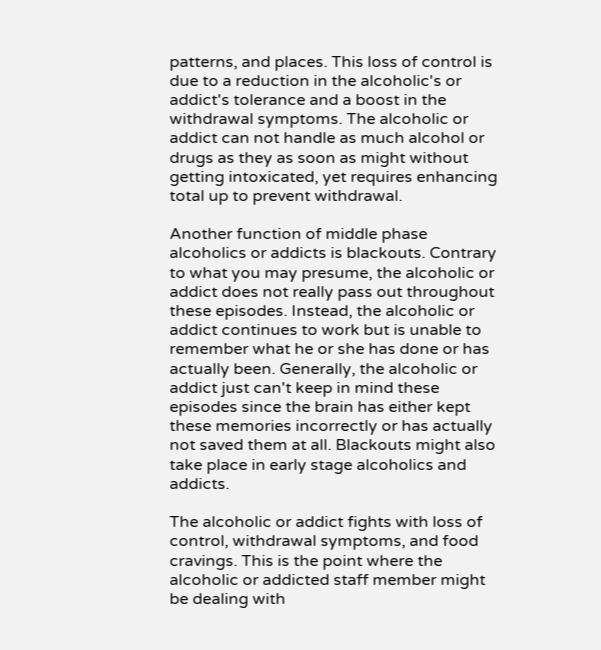patterns, and places. This loss of control is due to a reduction in the alcoholic's or addict's tolerance and a boost in the withdrawal symptoms. The alcoholic or addict can not handle as much alcohol or drugs as they as soon as might without getting intoxicated, yet requires enhancing total up to prevent withdrawal.

Another function of middle phase alcoholics or addicts is blackouts. Contrary to what you may presume, the alcoholic or addict does not really pass out throughout these episodes. Instead, the alcoholic or addict continues to work but is unable to remember what he or she has done or has actually been. Generally, the alcoholic or addict just can't keep in mind these episodes since the brain has either kept these memories incorrectly or has actually not saved them at all. Blackouts might also take place in early stage alcoholics and addicts.

The alcoholic or addict fights with loss of control, withdrawal symptoms, and food cravings. This is the point where the alcoholic or addicted staff member might be dealing with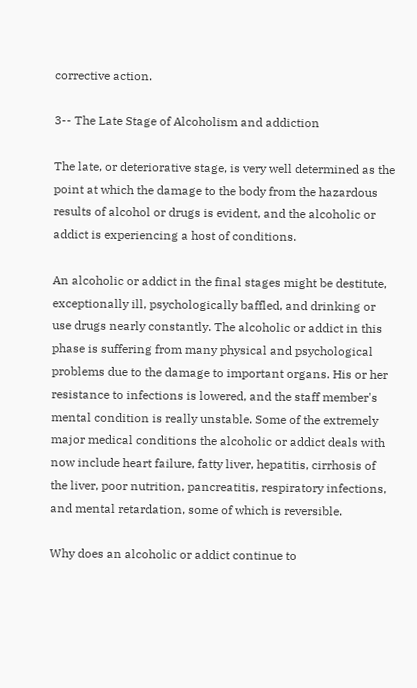corrective action.

3-- The Late Stage of Alcoholism and addiction

The late, or deteriorative stage, is very well determined as the point at which the damage to the body from the hazardous results of alcohol or drugs is evident, and the alcoholic or addict is experiencing a host of conditions.

An alcoholic or addict in the final stages might be destitute, exceptionally ill, psychologically baffled, and drinking or use drugs nearly constantly. The alcoholic or addict in this phase is suffering from many physical and psychological problems due to the damage to important organs. His or her resistance to infections is lowered, and the staff member's mental condition is really unstable. Some of the extremely major medical conditions the alcoholic or addict deals with now include heart failure, fatty liver, hepatitis, cirrhosis of the liver, poor nutrition, pancreatitis, respiratory infections, and mental retardation, some of which is reversible.

Why does an alcoholic or addict continue to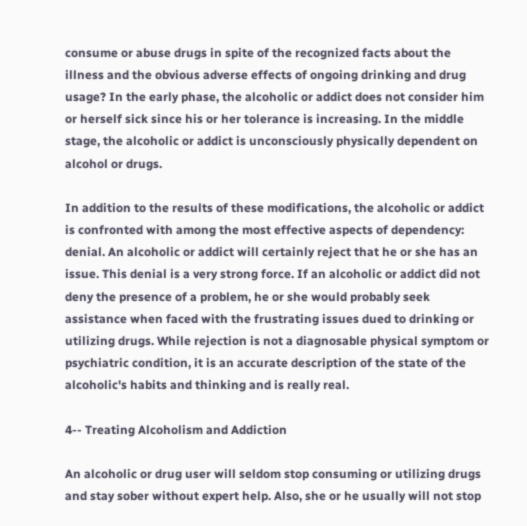consume or abuse drugs in spite of the recognized facts about the illness and the obvious adverse effects of ongoing drinking and drug usage? In the early phase, the alcoholic or addict does not consider him or herself sick since his or her tolerance is increasing. In the middle stage, the alcoholic or addict is unconsciously physically dependent on alcohol or drugs.

In addition to the results of these modifications, the alcoholic or addict is confronted with among the most effective aspects of dependency: denial. An alcoholic or addict will certainly reject that he or she has an issue. This denial is a very strong force. If an alcoholic or addict did not deny the presence of a problem, he or she would probably seek assistance when faced with the frustrating issues dued to drinking or utilizing drugs. While rejection is not a diagnosable physical symptom or psychiatric condition, it is an accurate description of the state of the alcoholic's habits and thinking and is really real.

4-- Treating Alcoholism and Addiction

An alcoholic or drug user will seldom stop consuming or utilizing drugs and stay sober without expert help. Also, she or he usually will not stop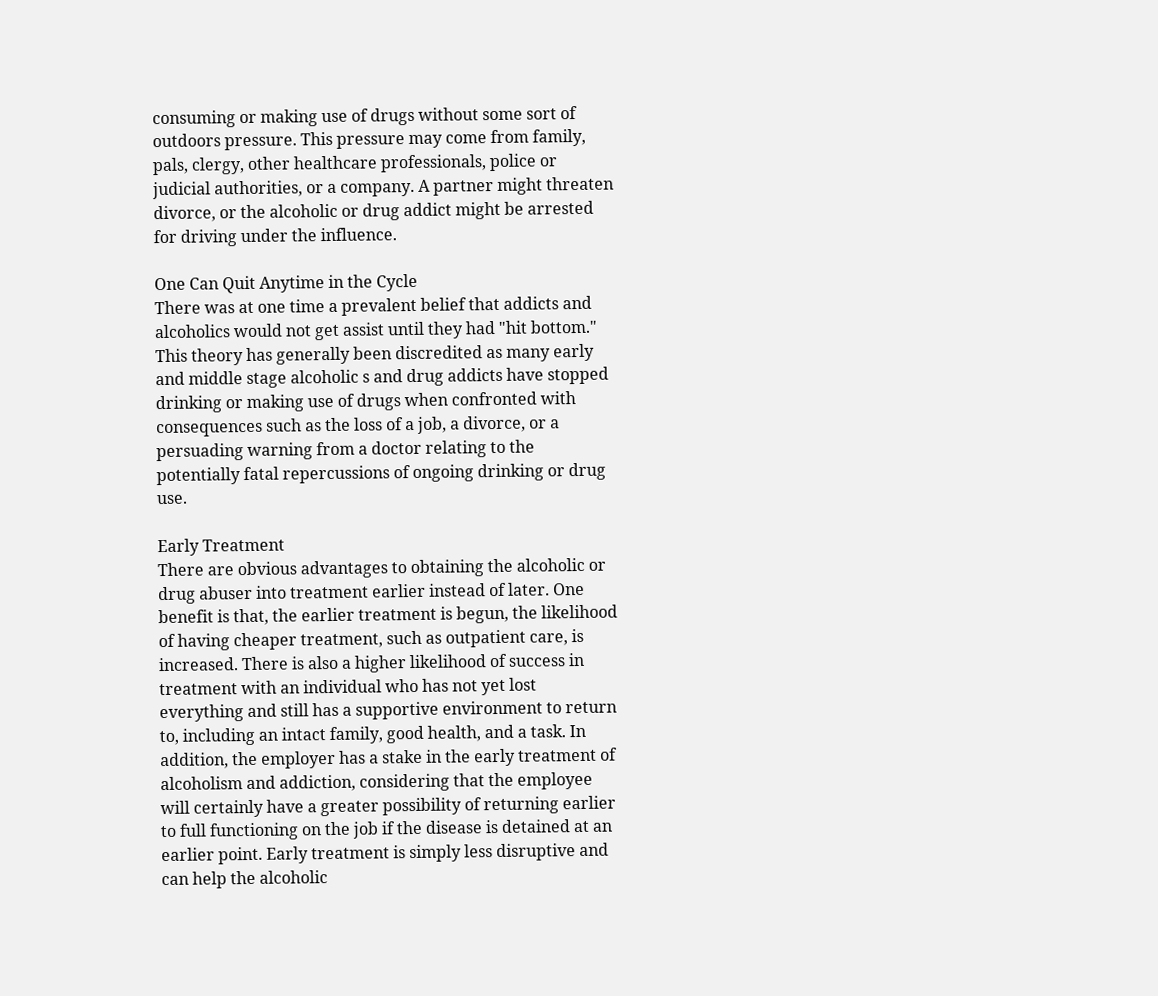consuming or making use of drugs without some sort of outdoors pressure. This pressure may come from family, pals, clergy, other healthcare professionals, police or judicial authorities, or a company. A partner might threaten divorce, or the alcoholic or drug addict might be arrested for driving under the influence.

One Can Quit Anytime in the Cycle
There was at one time a prevalent belief that addicts and alcoholics would not get assist until they had "hit bottom." This theory has generally been discredited as many early and middle stage alcoholic s and drug addicts have stopped drinking or making use of drugs when confronted with consequences such as the loss of a job, a divorce, or a persuading warning from a doctor relating to the potentially fatal repercussions of ongoing drinking or drug use.

Early Treatment
There are obvious advantages to obtaining the alcoholic or drug abuser into treatment earlier instead of later. One benefit is that, the earlier treatment is begun, the likelihood of having cheaper treatment, such as outpatient care, is increased. There is also a higher likelihood of success in treatment with an individual who has not yet lost everything and still has a supportive environment to return to, including an intact family, good health, and a task. In addition, the employer has a stake in the early treatment of alcoholism and addiction, considering that the employee will certainly have a greater possibility of returning earlier to full functioning on the job if the disease is detained at an earlier point. Early treatment is simply less disruptive and can help the alcoholic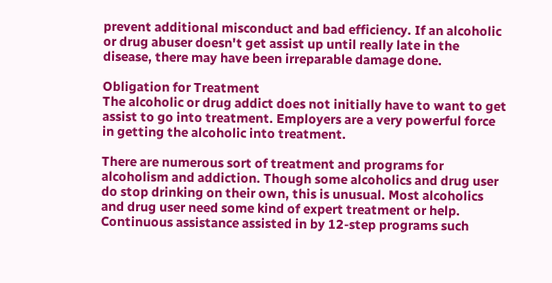prevent additional misconduct and bad efficiency. If an alcoholic or drug abuser doesn't get assist up until really late in the disease, there may have been irreparable damage done.

Obligation for Treatment
The alcoholic or drug addict does not initially have to want to get assist to go into treatment. Employers are a very powerful force in getting the alcoholic into treatment.

There are numerous sort of treatment and programs for alcoholism and addiction. Though some alcoholics and drug user do stop drinking on their own, this is unusual. Most alcoholics and drug user need some kind of expert treatment or help. Continuous assistance assisted in by 12-step programs such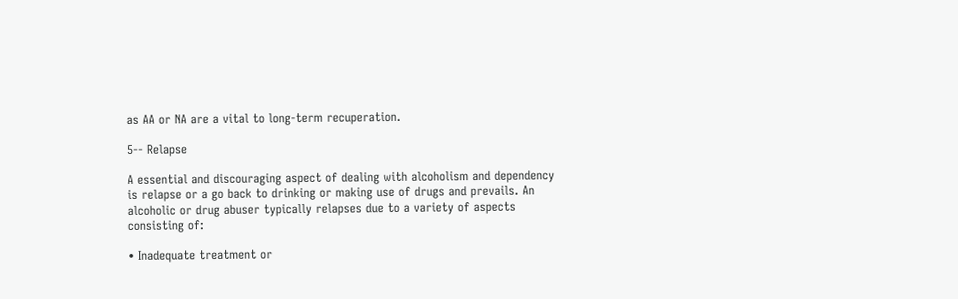as AA or NA are a vital to long-term recuperation.

5-- Relapse

A essential and discouraging aspect of dealing with alcoholism and dependency is relapse or a go back to drinking or making use of drugs and prevails. An alcoholic or drug abuser typically relapses due to a variety of aspects consisting of:

• Inadequate treatment or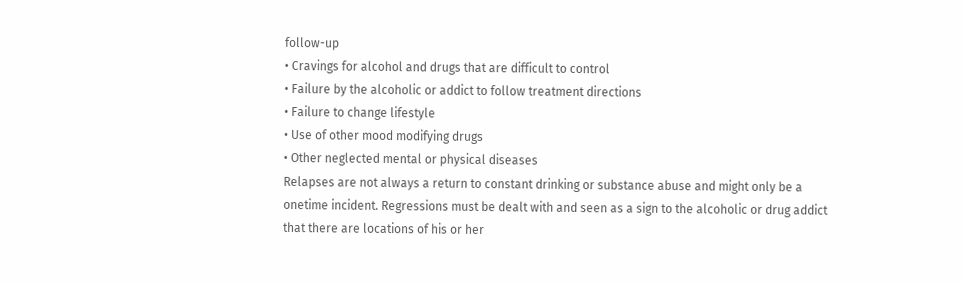follow-up
• Cravings for alcohol and drugs that are difficult to control
• Failure by the alcoholic or addict to follow treatment directions
• Failure to change lifestyle
• Use of other mood modifying drugs
• Other neglected mental or physical diseases
Relapses are not always a return to constant drinking or substance abuse and might only be a onetime incident. Regressions must be dealt with and seen as a sign to the alcoholic or drug addict that there are locations of his or her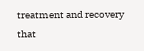treatment and recovery that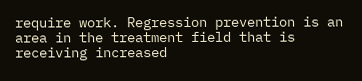require work. Regression prevention is an area in the treatment field that is receiving increased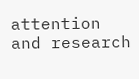attention and research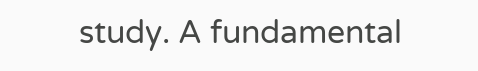study. A fundamental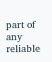part of any reliable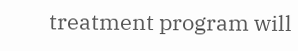treatment program will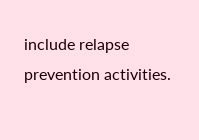include relapse prevention activities.